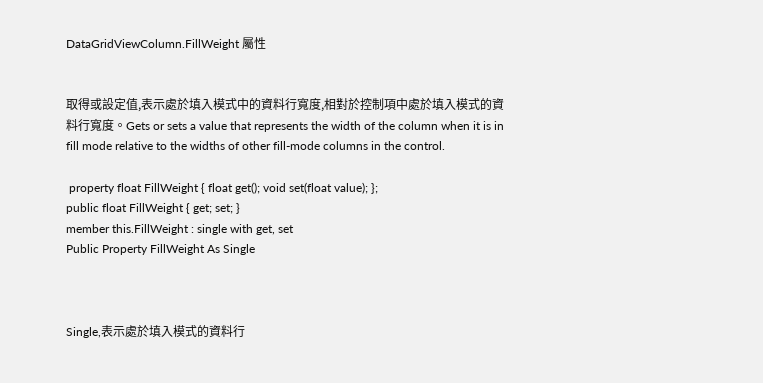DataGridViewColumn.FillWeight 屬性


取得或設定值,表示處於填入模式中的資料行寬度,相對於控制項中處於填入模式的資料行寬度。Gets or sets a value that represents the width of the column when it is in fill mode relative to the widths of other fill-mode columns in the control.

 property float FillWeight { float get(); void set(float value); };
public float FillWeight { get; set; }
member this.FillWeight : single with get, set
Public Property FillWeight As Single



Single,表示處於填入模式的資料行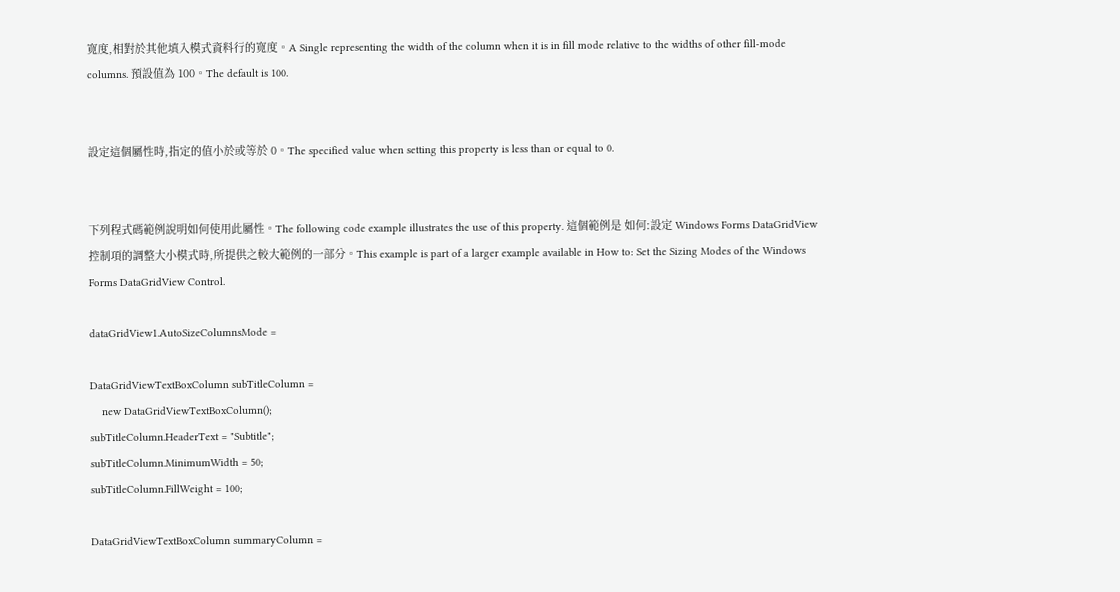寬度,相對於其他填入模式資料行的寬度。A Single representing the width of the column when it is in fill mode relative to the widths of other fill-mode columns. 預設值為 100。The default is 100.


設定這個屬性時,指定的值小於或等於 0。The specified value when setting this property is less than or equal to 0.


下列程式碼範例說明如何使用此屬性。The following code example illustrates the use of this property. 這個範例是 如何:設定 Windows Forms DataGridView 控制項的調整大小模式時,所提供之較大範例的一部分。This example is part of a larger example available in How to: Set the Sizing Modes of the Windows Forms DataGridView Control.

dataGridView1.AutoSizeColumnsMode =

DataGridViewTextBoxColumn subTitleColumn =
    new DataGridViewTextBoxColumn();
subTitleColumn.HeaderText = "Subtitle";
subTitleColumn.MinimumWidth = 50;
subTitleColumn.FillWeight = 100;

DataGridViewTextBoxColumn summaryColumn =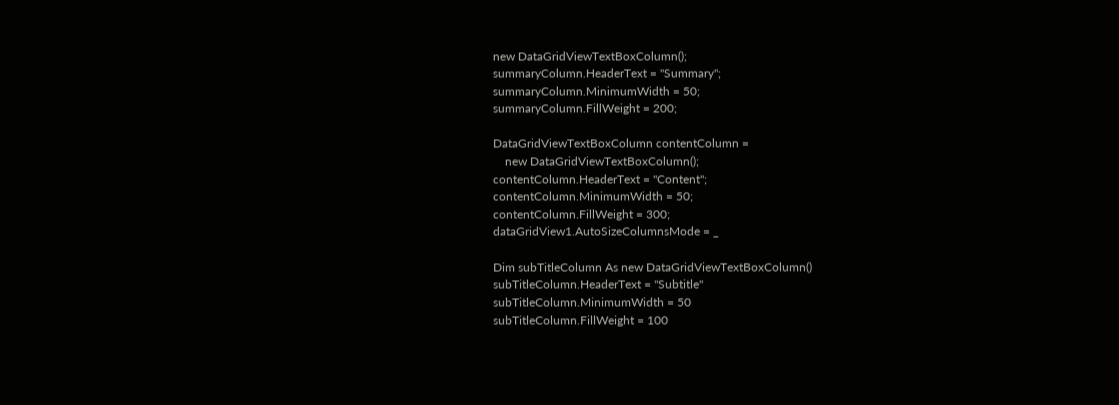new DataGridViewTextBoxColumn();
summaryColumn.HeaderText = "Summary";
summaryColumn.MinimumWidth = 50;
summaryColumn.FillWeight = 200;

DataGridViewTextBoxColumn contentColumn =
    new DataGridViewTextBoxColumn();
contentColumn.HeaderText = "Content";
contentColumn.MinimumWidth = 50;
contentColumn.FillWeight = 300;
dataGridView1.AutoSizeColumnsMode = _

Dim subTitleColumn As new DataGridViewTextBoxColumn()
subTitleColumn.HeaderText = "Subtitle"
subTitleColumn.MinimumWidth = 50
subTitleColumn.FillWeight = 100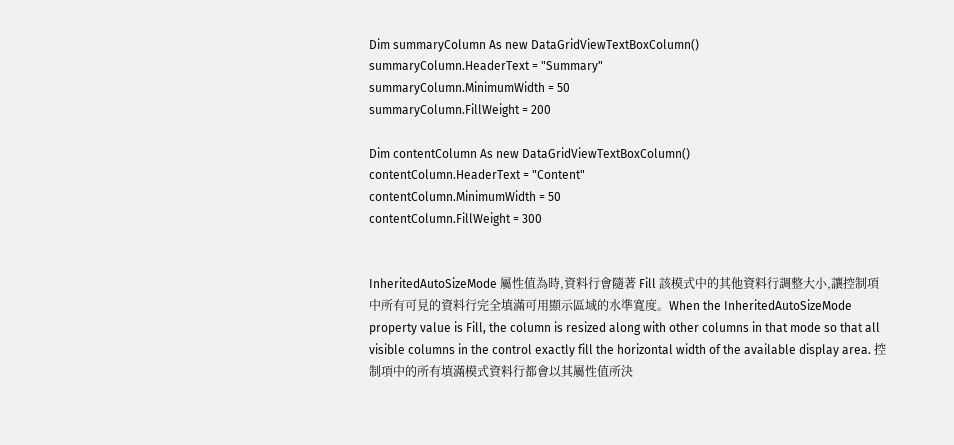Dim summaryColumn As new DataGridViewTextBoxColumn()
summaryColumn.HeaderText = "Summary"
summaryColumn.MinimumWidth = 50
summaryColumn.FillWeight = 200

Dim contentColumn As new DataGridViewTextBoxColumn()
contentColumn.HeaderText = "Content"
contentColumn.MinimumWidth = 50
contentColumn.FillWeight = 300


InheritedAutoSizeMode 屬性值為時,資料行會隨著 Fill 該模式中的其他資料行調整大小,讓控制項中所有可見的資料行完全填滿可用顯示區域的水準寬度。When the InheritedAutoSizeMode property value is Fill, the column is resized along with other columns in that mode so that all visible columns in the control exactly fill the horizontal width of the available display area. 控制項中的所有填滿模式資料行都會以其屬性值所決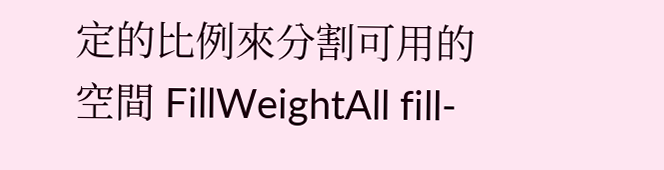定的比例來分割可用的空間 FillWeightAll fill-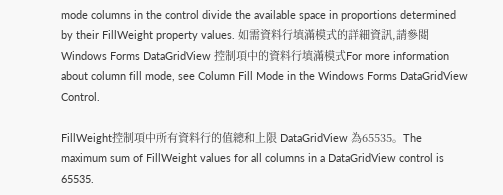mode columns in the control divide the available space in proportions determined by their FillWeight property values. 如需資料行填滿模式的詳細資訊,請參閱 Windows Forms DataGridView 控制項中的資料行填滿模式For more information about column fill mode, see Column Fill Mode in the Windows Forms DataGridView Control.

FillWeight控制項中所有資料行的值總和上限 DataGridView 為65535。The maximum sum of FillWeight values for all columns in a DataGridView control is 65535.